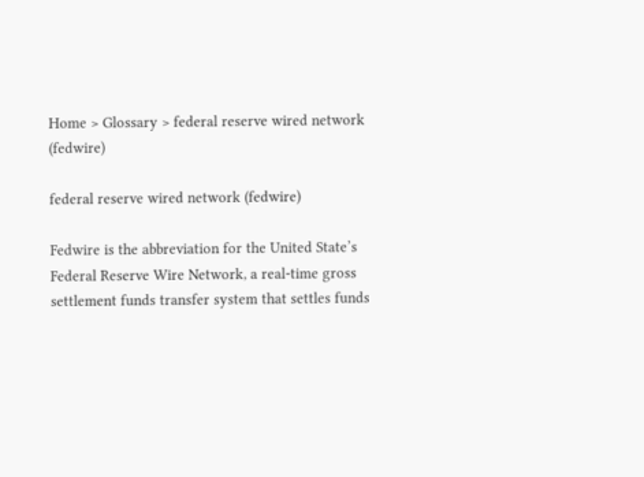Home > Glossary > federal reserve wired network (fedwire)

federal reserve wired network (fedwire)

Fedwire is the abbreviation for the United State’s Federal Reserve Wire Network, a real-time gross settlement funds transfer system that settles funds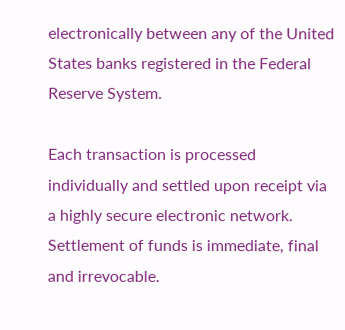electronically between any of the United States banks registered in the Federal Reserve System.

Each transaction is processed individually and settled upon receipt via a highly secure electronic network. Settlement of funds is immediate, final and irrevocable.